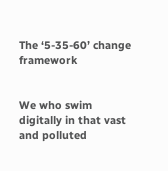The ‘5-35-60’ change framework


We who swim digitally in that vast and polluted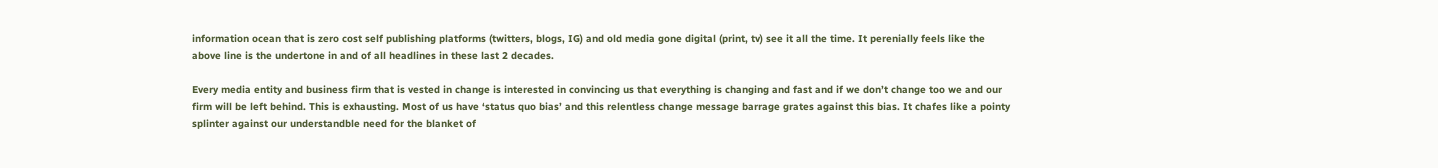information ocean that is zero cost self publishing platforms (twitters, blogs, IG) and old media gone digital (print, tv) see it all the time. It perenially feels like the above line is the undertone in and of all headlines in these last 2 decades.

Every media entity and business firm that is vested in change is interested in convincing us that everything is changing and fast and if we don’t change too we and our firm will be left behind. This is exhausting. Most of us have ‘status quo bias’ and this relentless change message barrage grates against this bias. It chafes like a pointy splinter against our understandble need for the blanket of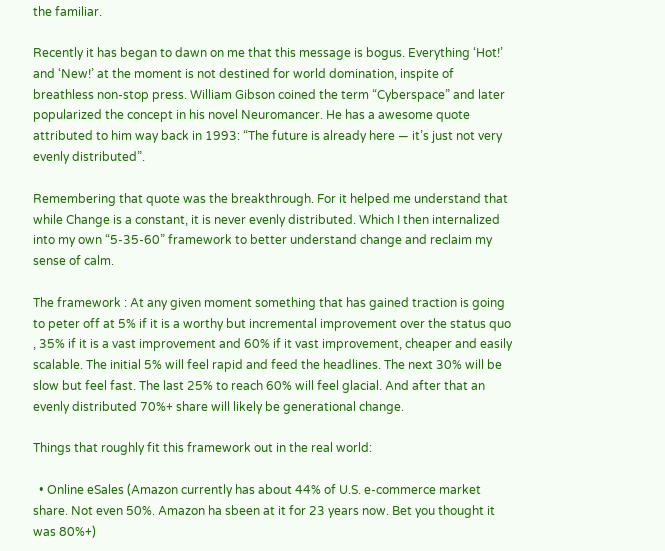the familiar.

Recently it has began to dawn on me that this message is bogus. Everything ‘Hot!’ and ‘New!’ at the moment is not destined for world domination, inspite of breathless non-stop press. William Gibson coined the term “Cyberspace” and later popularized the concept in his novel Neuromancer. He has a awesome quote attributed to him way back in 1993: “The future is already here — it’s just not very evenly distributed”.

Remembering that quote was the breakthrough. For it helped me understand that while Change is a constant, it is never evenly distributed. Which I then internalized into my own “5-35-60” framework to better understand change and reclaim my sense of calm.

The framework : At any given moment something that has gained traction is going to peter off at 5% if it is a worthy but incremental improvement over the status quo , 35% if it is a vast improvement and 60% if it vast improvement, cheaper and easily scalable. The initial 5% will feel rapid and feed the headlines. The next 30% will be slow but feel fast. The last 25% to reach 60% will feel glacial. And after that an evenly distributed 70%+ share will likely be generational change.

Things that roughly fit this framework out in the real world:

  • Online eSales (Amazon currently has about 44% of U.S. e-commerce market share. Not even 50%. Amazon ha sbeen at it for 23 years now. Bet you thought it was 80%+)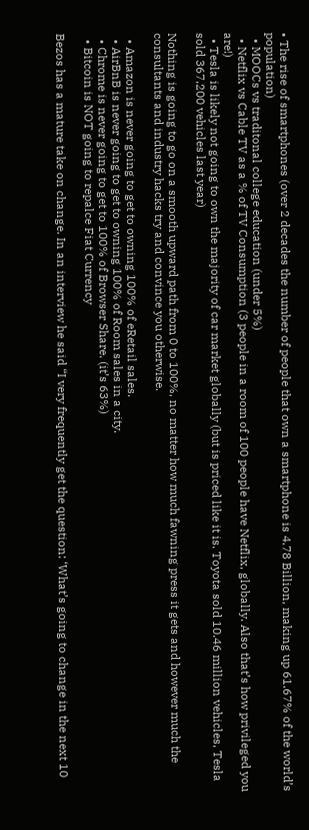• The rise of smartphones (over 2 decades the number of people that own a smartphone is 4.78 Billion, making up 61.67% of the world’s population)
  • MOOCs vs traditonal college education (under 5%)
  • Netflix vs Cable TV as a % of TV Consumption (3 people in a room of 100 people have Netflix, globally. Also that’s how privileged you are!)
  • Tesla is likely not going to own the majority of car market globally (but is priced like it is. Toyota sold 10.46 million vehicles, Tesla sold 367,200 vehicles last year)

Nothing is going to go on a smooth upward path from 0 to 100%, no matter how much fawning press it gets and however much the consultants and industry hacks try and convince you otherwise.

  • Amazon is never going to get to owning 100% of eRetail sales.
  • AirBnB is never going to get to owning 100% of Room sales in a city.
  • Chrome is never going to get to 100% of Browser Share. (it’s 63%)
  • Bitcoin is NOT going to repalce Fiat Currency

Bezos has a mature take on change. In an interview he said “I very frequently get the question: ‘What’s going to change in the next 10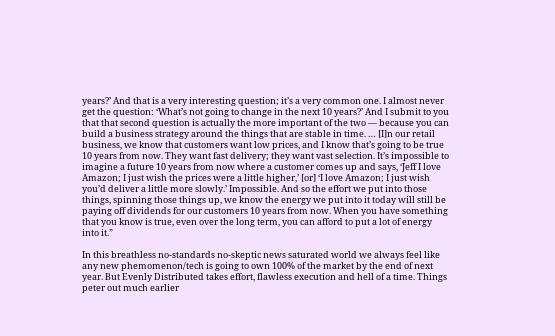years?’ And that is a very interesting question; it’s a very common one. I almost never get the question: ‘What’s not going to change in the next 10 years?’ And I submit to you that that second question is actually the more important of the two — because you can build a business strategy around the things that are stable in time. … [I]n our retail business, we know that customers want low prices, and I know that’s going to be true 10 years from now. They want fast delivery; they want vast selection. It’s impossible to imagine a future 10 years from now where a customer comes up and says, ‘Jeff I love Amazon; I just wish the prices were a little higher,’ [or] ‘I love Amazon; I just wish you’d deliver a little more slowly.’ Impossible. And so the effort we put into those things, spinning those things up, we know the energy we put into it today will still be paying off dividends for our customers 10 years from now. When you have something that you know is true, even over the long term, you can afford to put a lot of energy into it.”

In this breathless no-standards no-skeptic news saturated world we always feel like any new phemomenon/tech is going to own 100% of the market by the end of next year. But Evenly Distributed takes effort, flawless execution and hell of a time. Things peter out much earlier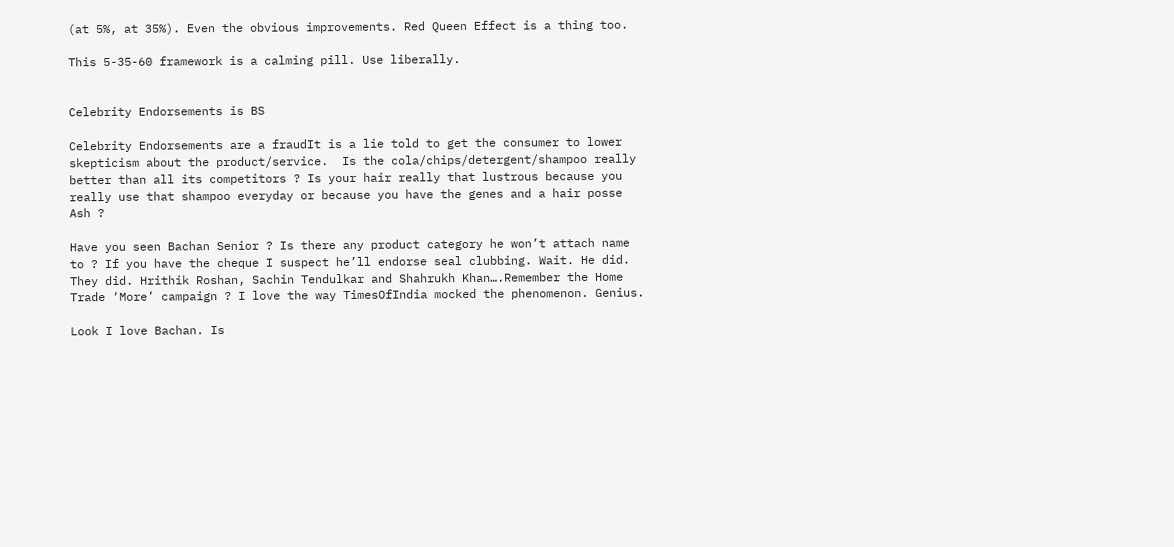(at 5%, at 35%). Even the obvious improvements. Red Queen Effect is a thing too.

This 5-35-60 framework is a calming pill. Use liberally.


Celebrity Endorsements is BS

Celebrity Endorsements are a fraudIt is a lie told to get the consumer to lower skepticism about the product/service.  Is the cola/chips/detergent/shampoo really better than all its competitors ? Is your hair really that lustrous because you really use that shampoo everyday or because you have the genes and a hair posse Ash ?

Have you seen Bachan Senior ? Is there any product category he won’t attach name to ? If you have the cheque I suspect he’ll endorse seal clubbing. Wait. He did. They did. Hrithik Roshan, Sachin Tendulkar and Shahrukh Khan….Remember the Home Trade ‘More’ campaign ? I love the way TimesOfIndia mocked the phenomenon. Genius.

Look I love Bachan. Is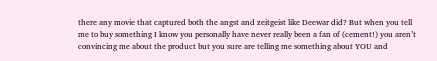there any movie that captured both the angst and zeitgeist like Deewar did? But when you tell me to buy something I know you personally have never really been a fan of (cement!) you aren’t convincing me about the product but you sure are telling me something about YOU and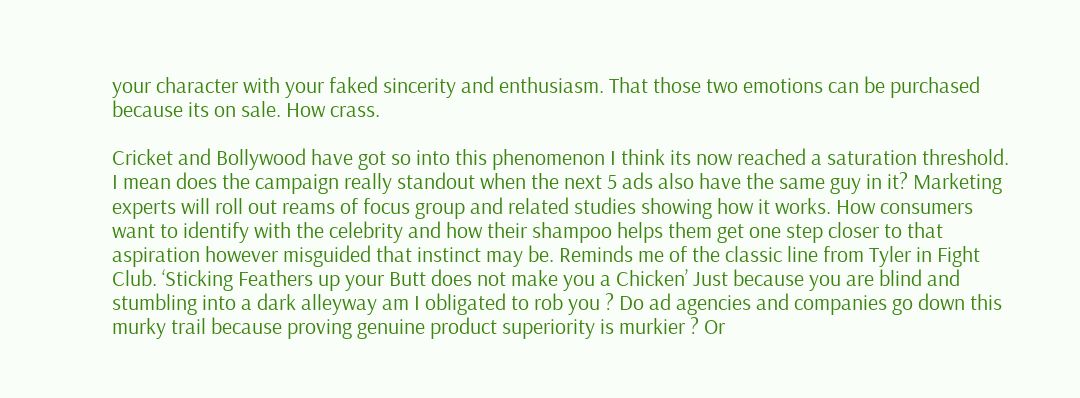your character with your faked sincerity and enthusiasm. That those two emotions can be purchased because its on sale. How crass.

Cricket and Bollywood have got so into this phenomenon I think its now reached a saturation threshold. I mean does the campaign really standout when the next 5 ads also have the same guy in it? Marketing experts will roll out reams of focus group and related studies showing how it works. How consumers want to identify with the celebrity and how their shampoo helps them get one step closer to that aspiration however misguided that instinct may be. Reminds me of the classic line from Tyler in Fight Club. ‘Sticking Feathers up your Butt does not make you a Chicken’ Just because you are blind and stumbling into a dark alleyway am I obligated to rob you ? Do ad agencies and companies go down this murky trail because proving genuine product superiority is murkier ? Or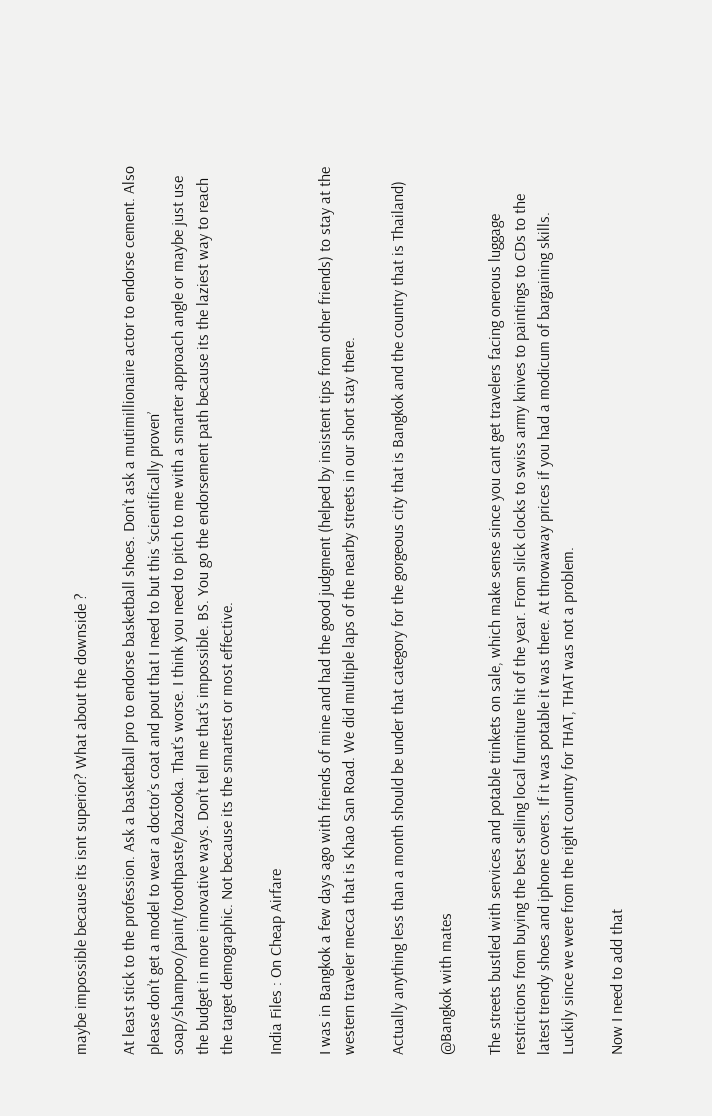maybe impossible because its isnt superior? What about the downside ?

At least stick to the profession. Ask a basketball pro to endorse basketball shoes. Don’t ask a mutimillionaire actor to endorse cement. Also please don’t get a model to wear a doctor’s coat and pout that I need to but this ‘scientifically proven’ soap/shampoo/paint/toothpaste/bazooka. That’s worse. I think you need to pitch to me with a smarter approach angle or maybe just use the budget in more innovative ways. Don’t tell me that’s impossible. BS. You go the endorsement path because its the laziest way to reach the target demographic. Not because its the smartest or most effective.

India Files : On Cheap Airfare

I was in Bangkok a few days ago with friends of mine and had the good judgment (helped by insistent tips from other friends) to stay at the western traveler mecca that is Khao San Road. We did multiple laps of the nearby streets in our short stay there.

Actually anything less than a month should be under that category for the gorgeous city that is Bangkok and the country that is Thailand)

@Bangkok with mates

The streets bustled with services and potable trinkets on sale, which make sense since you cant get travelers facing onerous luggage restrictions from buying the best selling local furniture hit of the year. From slick clocks to swiss army knives to paintings to CDs to the latest trendy shoes and iphone covers. If it was potable it was there. At throwaway prices if you had a modicum of bargaining skills. Luckily since we were from the right country for THAT, THAT was not a problem.

Now I need to add that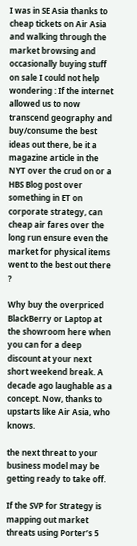I was in SE Asia thanks to cheap tickets on Air Asia and walking through the market browsing and occasionally buying stuff on sale I could not help wondering : If the internet allowed us to now transcend geography and buy/consume the best ideas out there, be it a magazine article in the NYT over the crud on or a HBS Blog post over something in ET on corporate strategy, can cheap air fares over the long run ensure even the market for physical items went to the best out there ?

Why buy the overpriced BlackBerry or Laptop at the showroom here when you can for a deep discount at your next short weekend break. A decade ago laughable as a concept. Now, thanks to upstarts like Air Asia, who knows.

the next threat to your business model may be getting ready to take off.

If the SVP for Strategy is mapping out market threats using Porter’s 5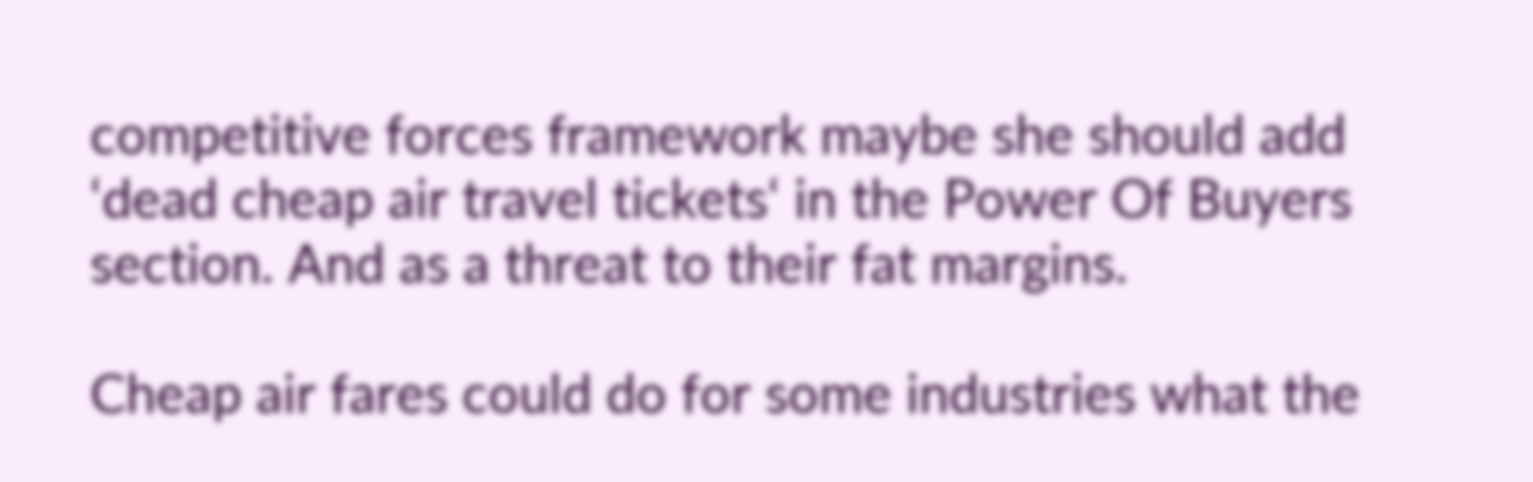competitive forces framework maybe she should add ‘dead cheap air travel tickets‘ in the Power Of Buyers section. And as a threat to their fat margins.

Cheap air fares could do for some industries what the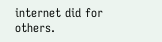internet did for others.